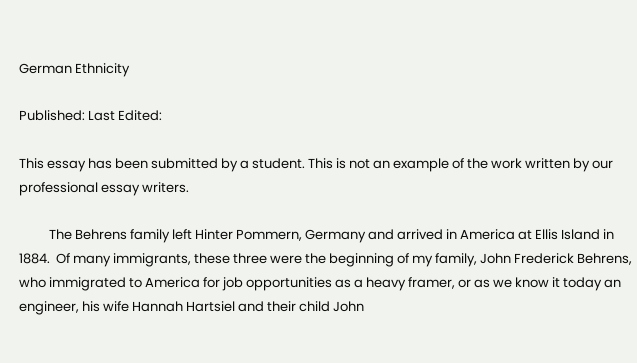German Ethnicity

Published: Last Edited:

This essay has been submitted by a student. This is not an example of the work written by our professional essay writers.

          The Behrens family left Hinter Pommern, Germany and arrived in America at Ellis Island in 1884.  Of many immigrants, these three were the beginning of my family, John Frederick Behrens, who immigrated to America for job opportunities as a heavy framer, or as we know it today an engineer, his wife Hannah Hartsiel and their child John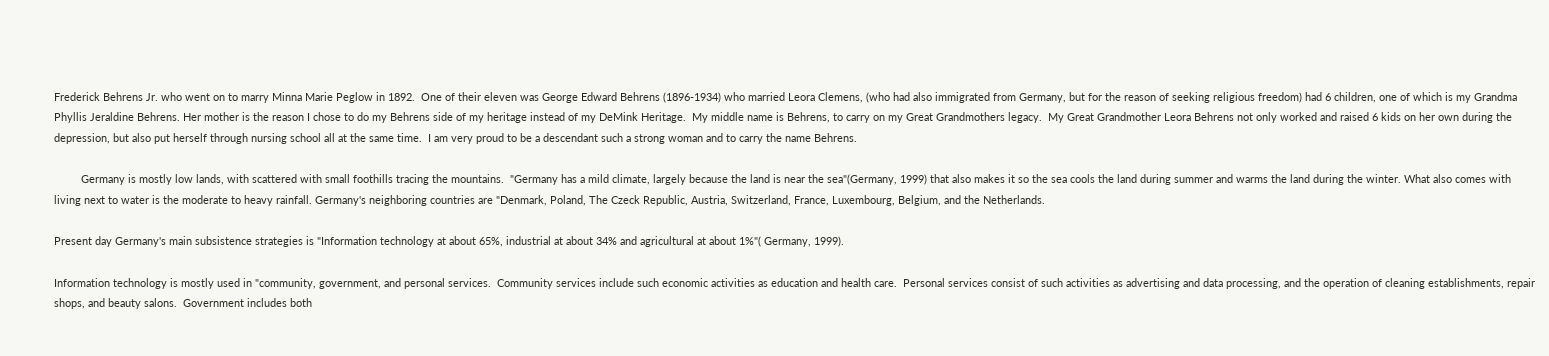Frederick Behrens Jr. who went on to marry Minna Marie Peglow in 1892.  One of their eleven was George Edward Behrens (1896-1934) who married Leora Clemens, (who had also immigrated from Germany, but for the reason of seeking religious freedom) had 6 children, one of which is my Grandma Phyllis Jeraldine Behrens. Her mother is the reason I chose to do my Behrens side of my heritage instead of my DeMink Heritage.  My middle name is Behrens, to carry on my Great Grandmothers legacy.  My Great Grandmother Leora Behrens not only worked and raised 6 kids on her own during the depression, but also put herself through nursing school all at the same time.  I am very proud to be a descendant such a strong woman and to carry the name Behrens.

         Germany is mostly low lands, with scattered with small foothills tracing the mountains.  "Germany has a mild climate, largely because the land is near the sea"(Germany, 1999) that also makes it so the sea cools the land during summer and warms the land during the winter. What also comes with living next to water is the moderate to heavy rainfall. Germany's neighboring countries are "Denmark, Poland, The Czeck Republic, Austria, Switzerland, France, Luxembourg, Belgium, and the Netherlands.

Present day Germany's main subsistence strategies is "Information technology at about 65%, industrial at about 34% and agricultural at about 1%"( Germany, 1999).

Information technology is mostly used in "community, government, and personal services.  Community services include such economic activities as education and health care.  Personal services consist of such activities as advertising and data processing, and the operation of cleaning establishments, repair shops, and beauty salons.  Government includes both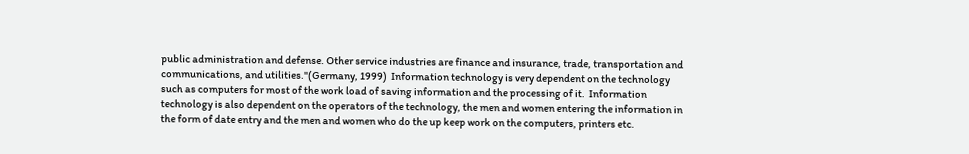public administration and defense. Other service industries are finance and insurance, trade, transportation and communications, and utilities."(Germany, 1999)  Information technology is very dependent on the technology such as computers for most of the work load of saving information and the processing of it.  Information technology is also dependent on the operators of the technology, the men and women entering the information in the form of date entry and the men and women who do the up keep work on the computers, printers etc.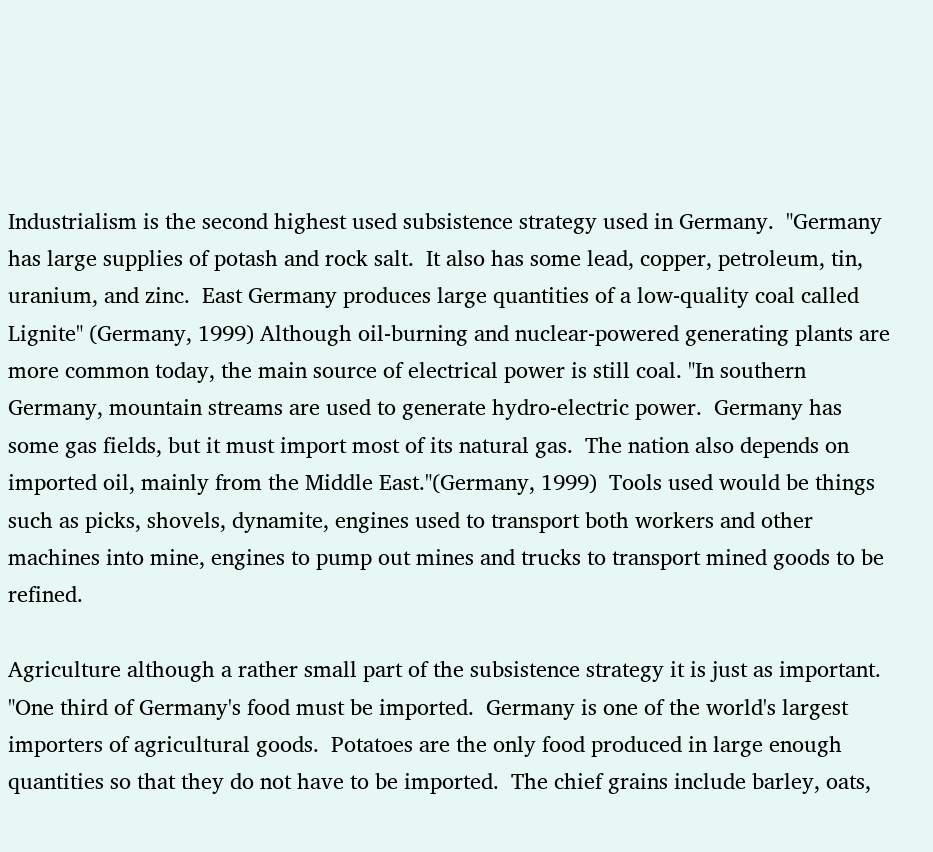Industrialism is the second highest used subsistence strategy used in Germany.  "Germany has large supplies of potash and rock salt.  It also has some lead, copper, petroleum, tin, uranium, and zinc.  East Germany produces large quantities of a low-quality coal called Lignite" (Germany, 1999) Although oil-burning and nuclear-powered generating plants are more common today, the main source of electrical power is still coal. "In southern Germany, mountain streams are used to generate hydro-electric power.  Germany has some gas fields, but it must import most of its natural gas.  The nation also depends on imported oil, mainly from the Middle East."(Germany, 1999)  Tools used would be things such as picks, shovels, dynamite, engines used to transport both workers and other machines into mine, engines to pump out mines and trucks to transport mined goods to be refined.

Agriculture although a rather small part of the subsistence strategy it is just as important.  "One third of Germany's food must be imported.  Germany is one of the world's largest importers of agricultural goods.  Potatoes are the only food produced in large enough quantities so that they do not have to be imported.  The chief grains include barley, oats,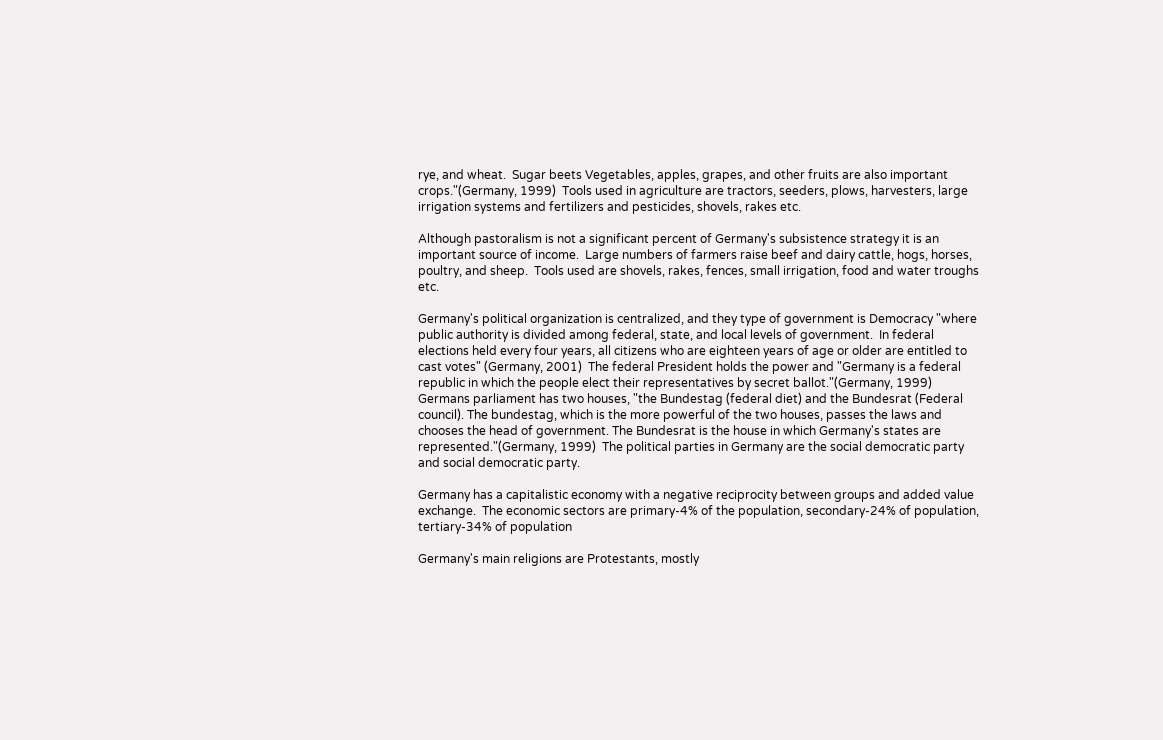rye, and wheat.  Sugar beets Vegetables, apples, grapes, and other fruits are also important crops."(Germany, 1999)  Tools used in agriculture are tractors, seeders, plows, harvesters, large irrigation systems and fertilizers and pesticides, shovels, rakes etc.

Although pastoralism is not a significant percent of Germany's subsistence strategy it is an important source of income.  Large numbers of farmers raise beef and dairy cattle, hogs, horses, poultry, and sheep.  Tools used are shovels, rakes, fences, small irrigation, food and water troughs etc.

Germany's political organization is centralized, and they type of government is Democracy "where public authority is divided among federal, state, and local levels of government.  In federal elections held every four years, all citizens who are eighteen years of age or older are entitled to cast votes" (Germany, 2001)  The federal President holds the power and "Germany is a federal republic in which the people elect their representatives by secret ballot."(Germany, 1999)  Germans parliament has two houses, "the Bundestag (federal diet) and the Bundesrat (Federal council). The bundestag, which is the more powerful of the two houses, passes the laws and chooses the head of government. The Bundesrat is the house in which Germany's states are represented."(Germany, 1999)  The political parties in Germany are the social democratic party and social democratic party.

Germany has a capitalistic economy with a negative reciprocity between groups and added value exchange.  The economic sectors are primary-4% of the population, secondary-24% of population, tertiary-34% of population

Germany's main religions are Protestants, mostly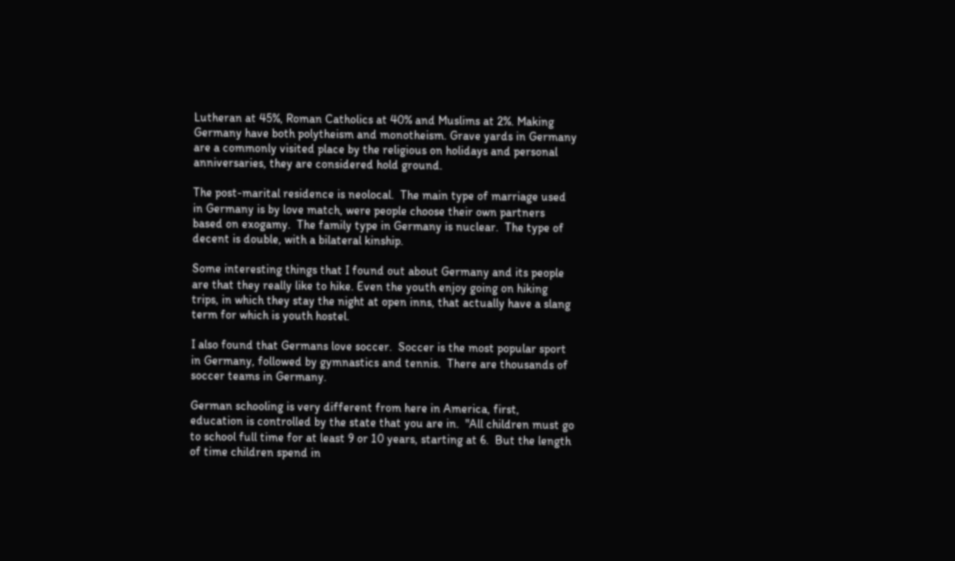Lutheran at 45%, Roman Catholics at 40% and Muslims at 2%. Making Germany have both polytheism and monotheism. Grave yards in Germany are a commonly visited place by the religious on holidays and personal anniversaries, they are considered hold ground.

The post-marital residence is neolocal.  The main type of marriage used in Germany is by love match, were people choose their own partners based on exogamy.  The family type in Germany is nuclear.  The type of decent is double, with a bilateral kinship.

Some interesting things that I found out about Germany and its people are that they really like to hike. Even the youth enjoy going on hiking trips, in which they stay the night at open inns, that actually have a slang term for which is youth hostel.

I also found that Germans love soccer.  Soccer is the most popular sport in Germany, followed by gymnastics and tennis.  There are thousands of soccer teams in Germany.

German schooling is very different from here in America, first, education is controlled by the state that you are in.  "All children must go to school full time for at least 9 or 10 years, starting at 6.  But the length of time children spend in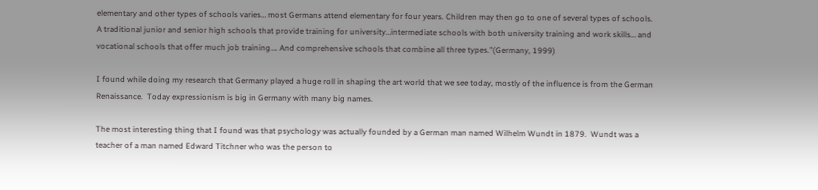elementary and other types of schools varies… most Germans attend elementary for four years. Children may then go to one of several types of schools. A traditional junior and senior high schools that provide training for university…intermediate schools with both university training and work skills… and vocational schools that offer much job training…. And comprehensive schools that combine all three types."(Germany, 1999)

I found while doing my research that Germany played a huge roll in shaping the art world that we see today, mostly of the influence is from the German Renaissance.  Today expressionism is big in Germany with many big names.

The most interesting thing that I found was that psychology was actually founded by a German man named Wilhelm Wundt in 1879.  Wundt was a teacher of a man named Edward Titchner who was the person to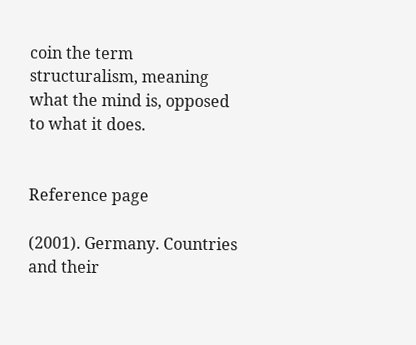coin the term structuralism, meaning what the mind is, opposed to what it does.


Reference page

(2001). Germany. Countries and their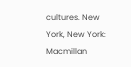cultures. New York, New York: Macmillan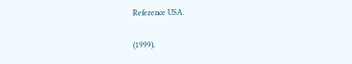Reference USA.

(1999).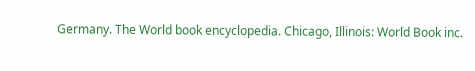Germany. The World book encyclopedia. Chicago, Illinois: World Book inc.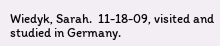Wiedyk, Sarah.  11-18-09, visited and studied in Germany.